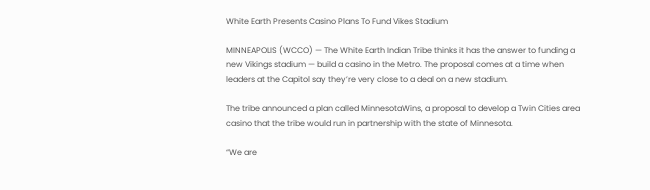White Earth Presents Casino Plans To Fund Vikes Stadium

MINNEAPOLIS (WCCO) — The White Earth Indian Tribe thinks it has the answer to funding a new Vikings stadium — build a casino in the Metro. The proposal comes at a time when leaders at the Capitol say they’re very close to a deal on a new stadium.

The tribe announced a plan called MinnesotaWins, a proposal to develop a Twin Cities area casino that the tribe would run in partnership with the state of Minnesota.

“We are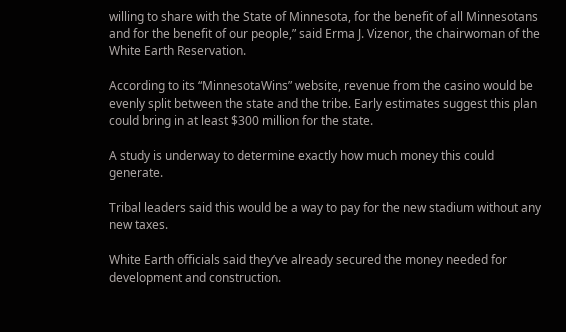willing to share with the State of Minnesota, for the benefit of all Minnesotans and for the benefit of our people,” said Erma J. Vizenor, the chairwoman of the White Earth Reservation.

According to its “MinnesotaWins” website, revenue from the casino would be evenly split between the state and the tribe. Early estimates suggest this plan could bring in at least $300 million for the state.

A study is underway to determine exactly how much money this could generate.

Tribal leaders said this would be a way to pay for the new stadium without any new taxes.

White Earth officials said they’ve already secured the money needed for development and construction.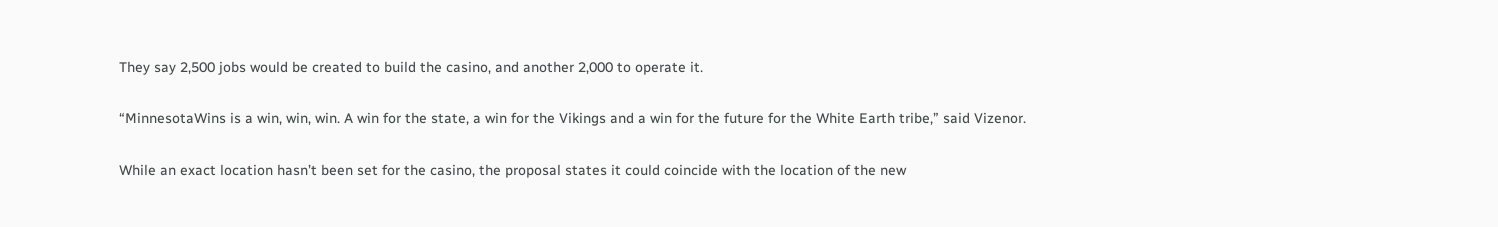They say 2,500 jobs would be created to build the casino, and another 2,000 to operate it.

“MinnesotaWins is a win, win, win. A win for the state, a win for the Vikings and a win for the future for the White Earth tribe,” said Vizenor.

While an exact location hasn’t been set for the casino, the proposal states it could coincide with the location of the new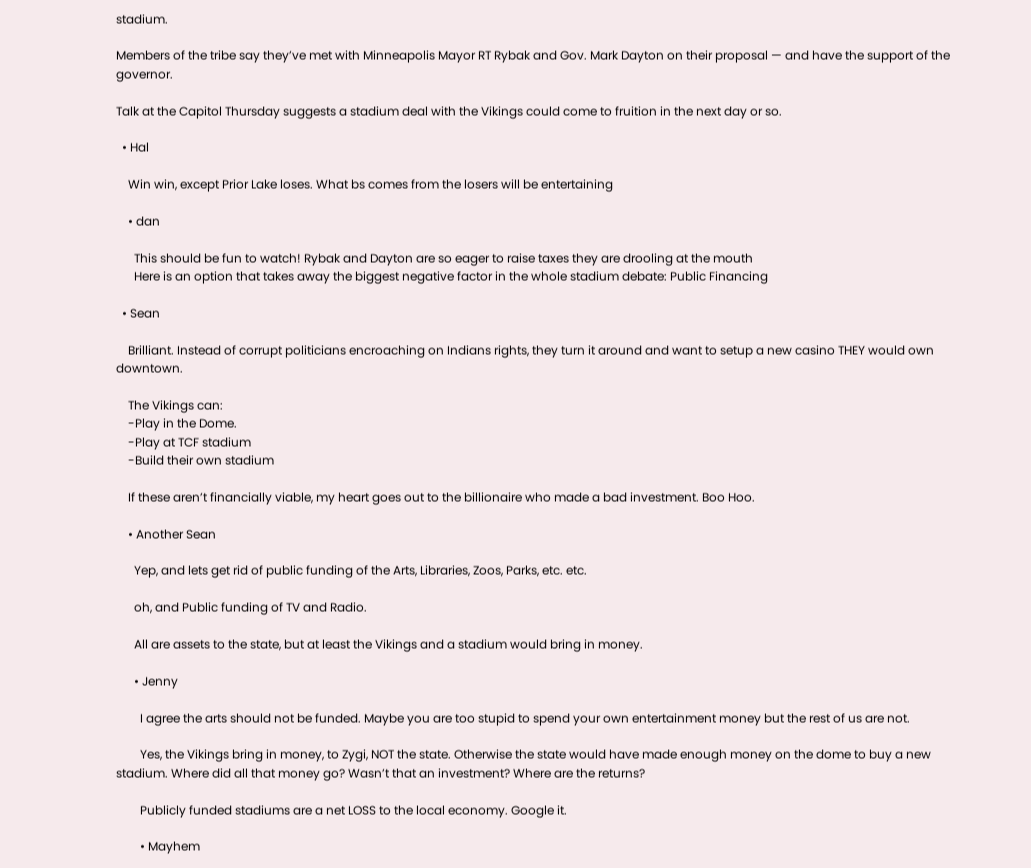stadium.

Members of the tribe say they’ve met with Minneapolis Mayor RT Rybak and Gov. Mark Dayton on their proposal — and have the support of the governor.

Talk at the Capitol Thursday suggests a stadium deal with the Vikings could come to fruition in the next day or so.

  • Hal

    Win win, except Prior Lake loses. What bs comes from the losers will be entertaining

    • dan

      This should be fun to watch! Rybak and Dayton are so eager to raise taxes they are drooling at the mouth
      Here is an option that takes away the biggest negative factor in the whole stadium debate: Public Financing

  • Sean

    Brilliant. Instead of corrupt politicians encroaching on Indians rights, they turn it around and want to setup a new casino THEY would own downtown.

    The Vikings can:
    -Play in the Dome.
    -Play at TCF stadium
    -Build their own stadium

    If these aren’t financially viable, my heart goes out to the billionaire who made a bad investment. Boo Hoo.

    • Another Sean

      Yep, and lets get rid of public funding of the Arts, Libraries, Zoos, Parks, etc. etc.

      oh, and Public funding of TV and Radio.

      All are assets to the state, but at least the Vikings and a stadium would bring in money.

      • Jenny

        I agree the arts should not be funded. Maybe you are too stupid to spend your own entertainment money but the rest of us are not.

        Yes, the Vikings bring in money, to Zygi, NOT the state. Otherwise the state would have made enough money on the dome to buy a new stadium. Where did all that money go? Wasn’t that an investment? Where are the returns?

        Publicly funded stadiums are a net LOSS to the local economy. Google it.

        • Mayhem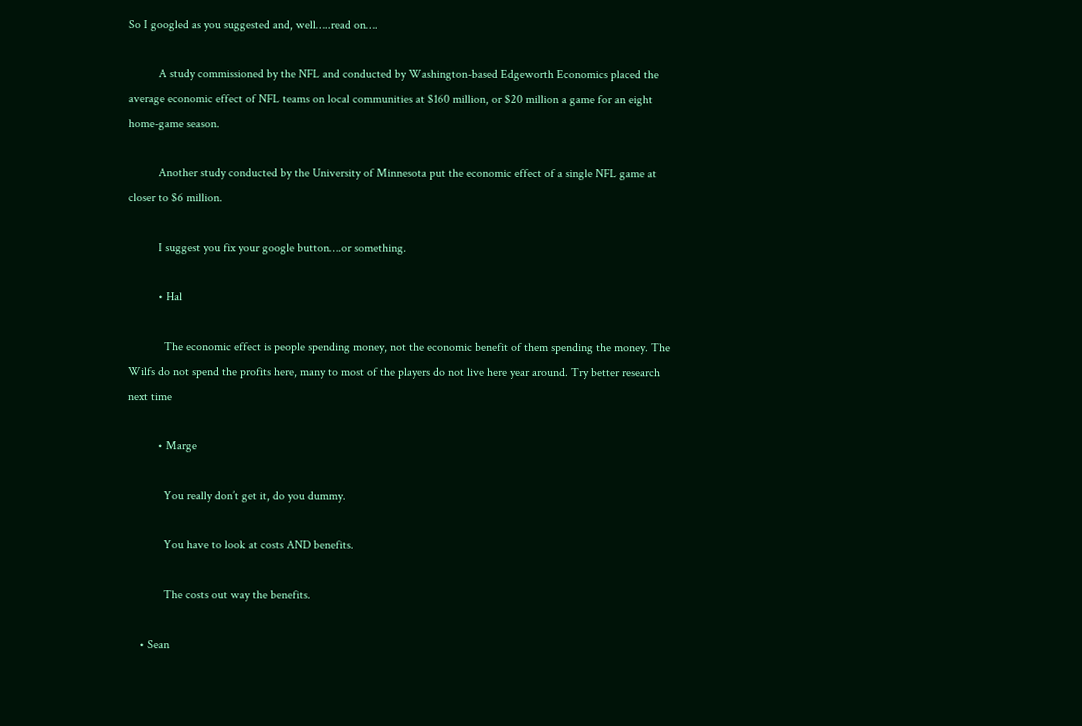So I googled as you suggested and, well…..read on….

          A study commissioned by the NFL and conducted by Washington-based Edgeworth Economics placed the average economic effect of NFL teams on local communities at $160 million, or $20 million a game for an eight home-game season.

          Another study conducted by the University of Minnesota put the economic effect of a single NFL game at closer to $6 million.

          I suggest you fix your google button….or something.

          • Hal

            The economic effect is people spending money, not the economic benefit of them spending the money. The Wilfs do not spend the profits here, many to most of the players do not live here year around. Try better research next time

          • Marge

            You really don’t get it, do you dummy.

            You have to look at costs AND benefits.

            The costs out way the benefits.

    • Sean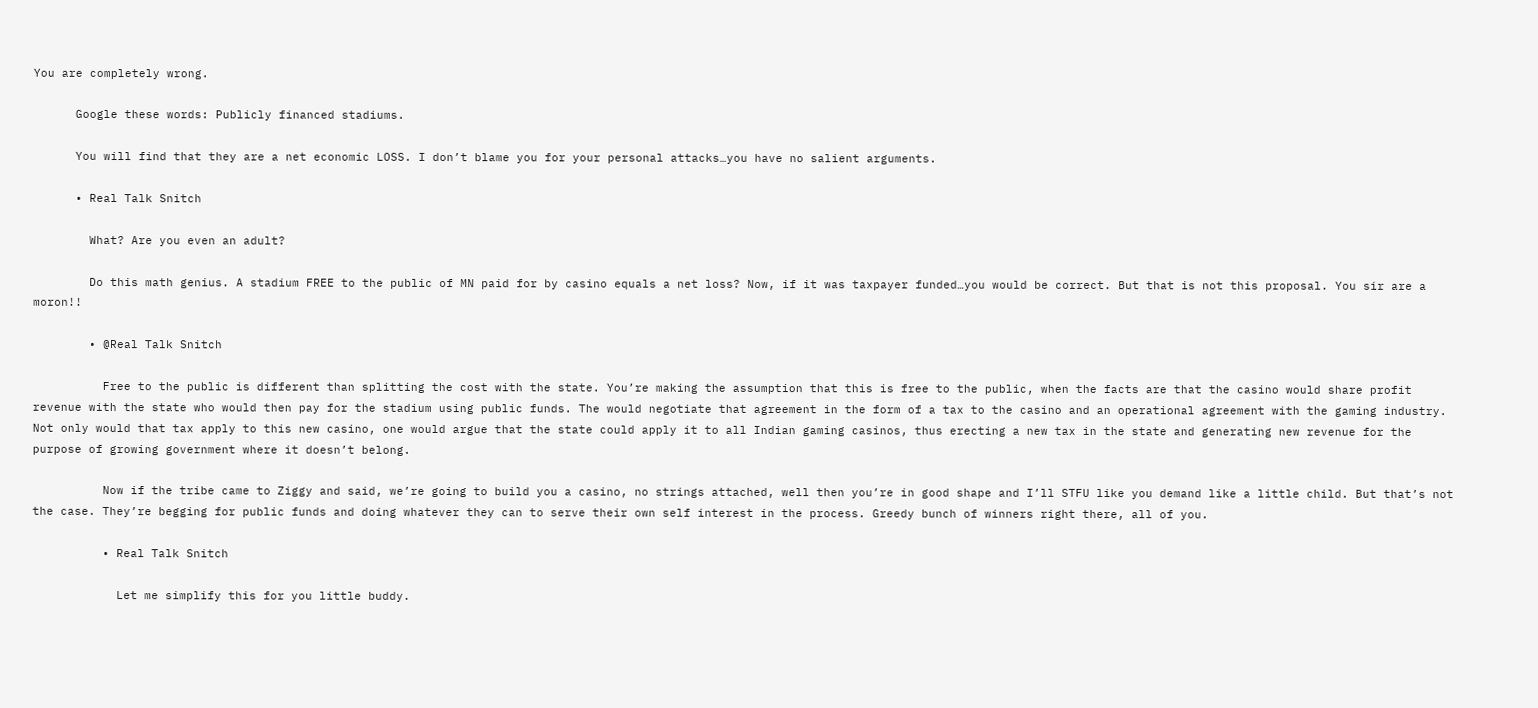You are completely wrong.

      Google these words: Publicly financed stadiums.

      You will find that they are a net economic LOSS. I don’t blame you for your personal attacks…you have no salient arguments.

      • Real Talk Snitch

        What? Are you even an adult?

        Do this math genius. A stadium FREE to the public of MN paid for by casino equals a net loss? Now, if it was taxpayer funded…you would be correct. But that is not this proposal. You sir are a moron!!

        • @Real Talk Snitch

          Free to the public is different than splitting the cost with the state. You’re making the assumption that this is free to the public, when the facts are that the casino would share profit revenue with the state who would then pay for the stadium using public funds. The would negotiate that agreement in the form of a tax to the casino and an operational agreement with the gaming industry. Not only would that tax apply to this new casino, one would argue that the state could apply it to all Indian gaming casinos, thus erecting a new tax in the state and generating new revenue for the purpose of growing government where it doesn’t belong.

          Now if the tribe came to Ziggy and said, we’re going to build you a casino, no strings attached, well then you’re in good shape and I’ll STFU like you demand like a little child. But that’s not the case. They’re begging for public funds and doing whatever they can to serve their own self interest in the process. Greedy bunch of winners right there, all of you.

          • Real Talk Snitch

            Let me simplify this for you little buddy.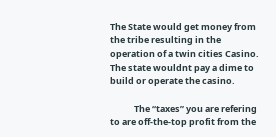The State would get money from the tribe resulting in the operation of a twin cities Casino. The state wouldnt pay a dime to build or operate the casino.

            The “taxes” you are refering to are off-the-top profit from the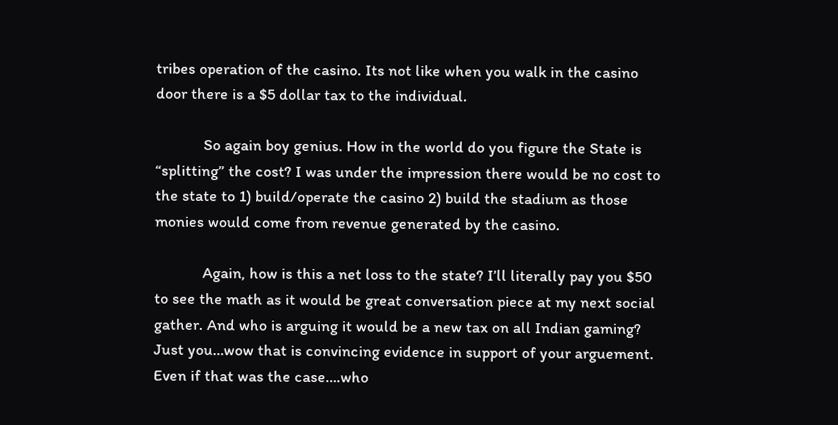tribes operation of the casino. Its not like when you walk in the casino door there is a $5 dollar tax to the individual.

            So again boy genius. How in the world do you figure the State is “splitting” the cost? I was under the impression there would be no cost to the state to 1) build/operate the casino 2) build the stadium as those monies would come from revenue generated by the casino.

            Again, how is this a net loss to the state? I’ll literally pay you $50 to see the math as it would be great conversation piece at my next social gather. And who is arguing it would be a new tax on all Indian gaming? Just you…wow that is convincing evidence in support of your arguement. Even if that was the case….who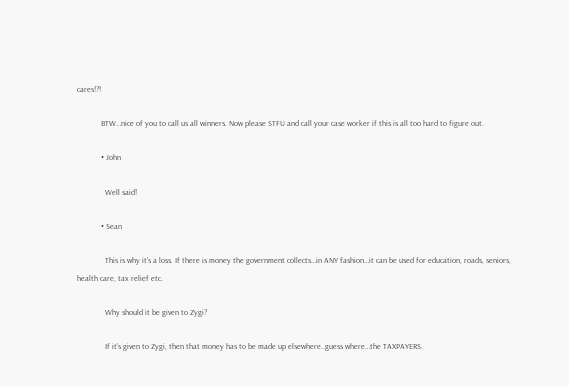cares!?!

            BTW…nice of you to call us all winners. Now please STFU and call your case worker if this is all too hard to figure out.

            • John

              Well said!

            • Sean

              This is why it’s a loss. If there is money the government collects…in ANY fashion…it can be used for education, roads, seniors, health care, tax relief etc.

              Why should it be given to Zygi?

              If it’s given to Zygi, then that money has to be made up elsewhere..guess where…the TAXPAYERS.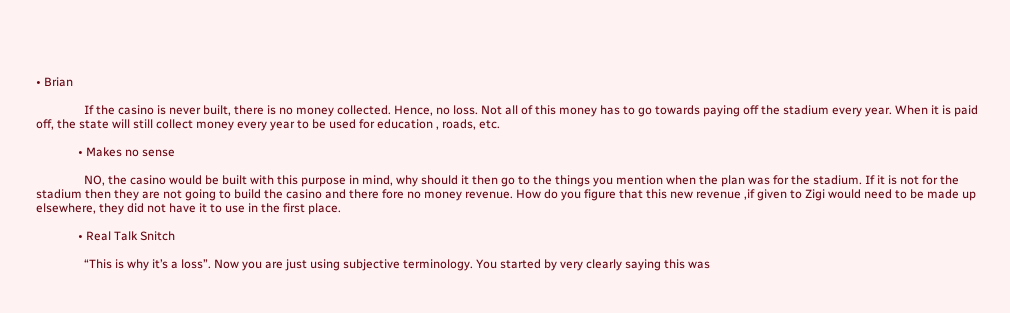• Brian

                If the casino is never built, there is no money collected. Hence, no loss. Not all of this money has to go towards paying off the stadium every year. When it is paid off, the state will still collect money every year to be used for education , roads, etc.

              • Makes no sense

                NO, the casino would be built with this purpose in mind, why should it then go to the things you mention when the plan was for the stadium. If it is not for the stadium then they are not going to build the casino and there fore no money revenue. How do you figure that this new revenue ,if given to Zigi would need to be made up elsewhere, they did not have it to use in the first place.

              • Real Talk Snitch

                “This is why it’s a loss”. Now you are just using subjective terminology. You started by very clearly saying this was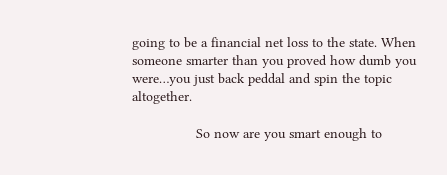going to be a financial net loss to the state. When someone smarter than you proved how dumb you were…you just back peddal and spin the topic altogether.

                So now are you smart enough to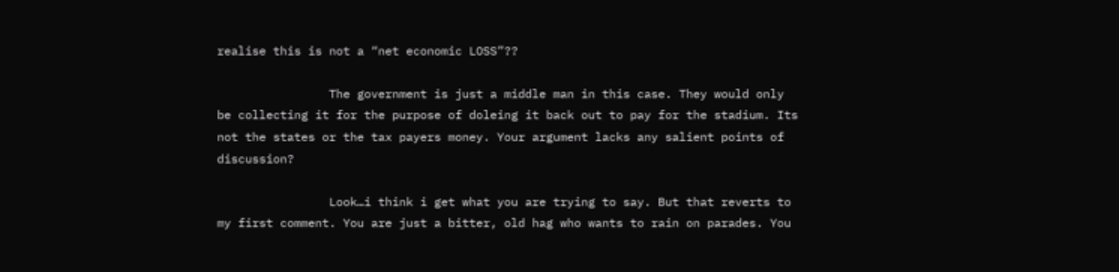realise this is not a “net economic LOSS”??

                The government is just a middle man in this case. They would only be collecting it for the purpose of doleing it back out to pay for the stadium. Its not the states or the tax payers money. Your argument lacks any salient points of discussion?

                Look…i think i get what you are trying to say. But that reverts to my first comment. You are just a bitter, old hag who wants to rain on parades. You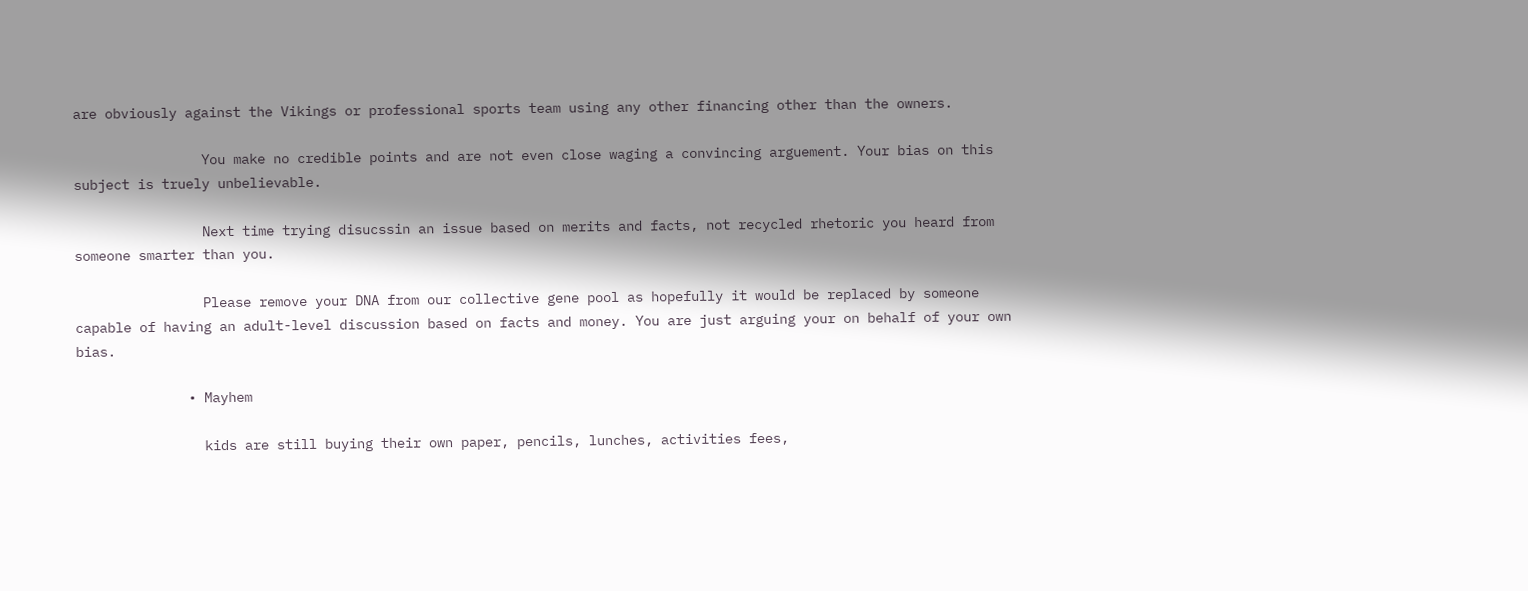are obviously against the Vikings or professional sports team using any other financing other than the owners.

                You make no credible points and are not even close waging a convincing arguement. Your bias on this subject is truely unbelievable.

                Next time trying disucssin an issue based on merits and facts, not recycled rhetoric you heard from someone smarter than you.

                Please remove your DNA from our collective gene pool as hopefully it would be replaced by someone capable of having an adult-level discussion based on facts and money. You are just arguing your on behalf of your own bias.

              • Mayhem

                kids are still buying their own paper, pencils, lunches, activities fees,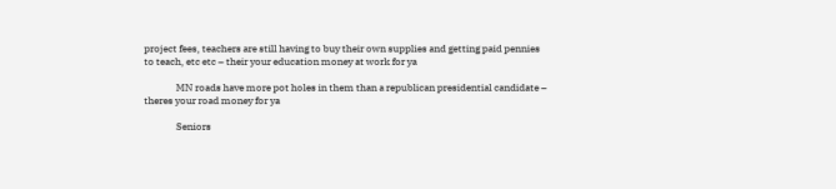project fees, teachers are still having to buy their own supplies and getting paid pennies to teach, etc etc – their your education money at work for ya

                MN roads have more pot holes in them than a republican presidential candidate – theres your road money for ya

                Seniors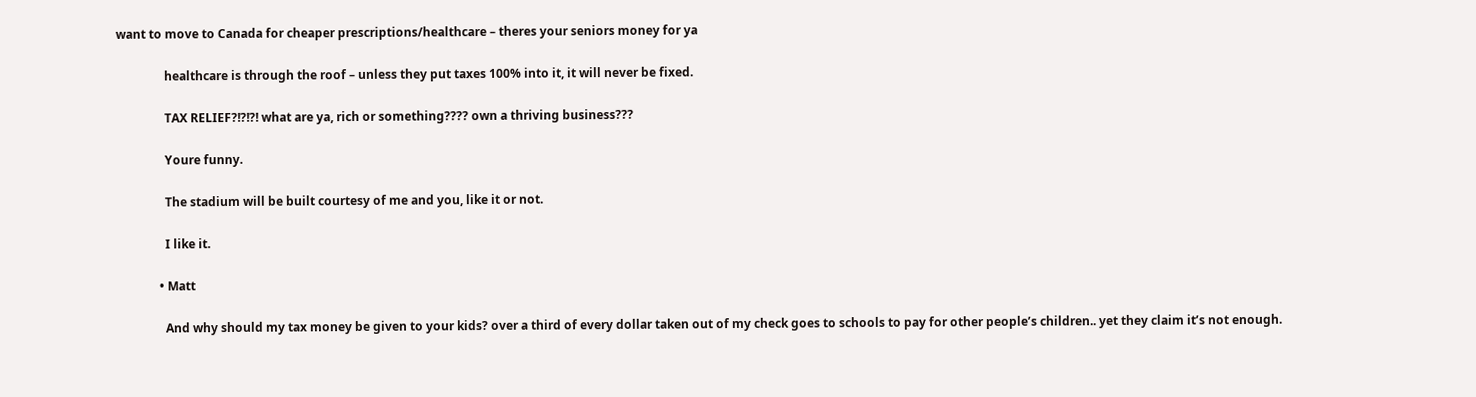want to move to Canada for cheaper prescriptions/healthcare – theres your seniors money for ya

                healthcare is through the roof – unless they put taxes 100% into it, it will never be fixed.

                TAX RELIEF?!?!?! what are ya, rich or something???? own a thriving business???

                Youre funny.

                The stadium will be built courtesy of me and you, like it or not.

                I like it.

              • Matt

                And why should my tax money be given to your kids? over a third of every dollar taken out of my check goes to schools to pay for other people’s children.. yet they claim it’s not enough.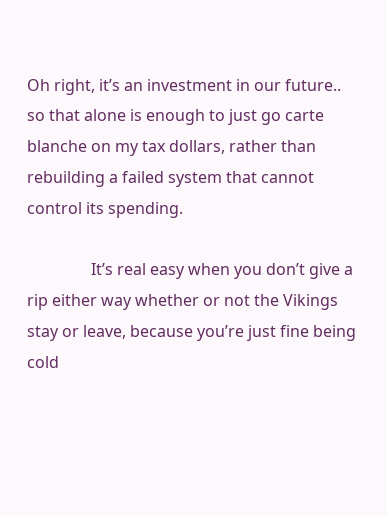Oh right, it’s an investment in our future.. so that alone is enough to just go carte blanche on my tax dollars, rather than rebuilding a failed system that cannot control its spending.

                It’s real easy when you don’t give a rip either way whether or not the Vikings stay or leave, because you’re just fine being cold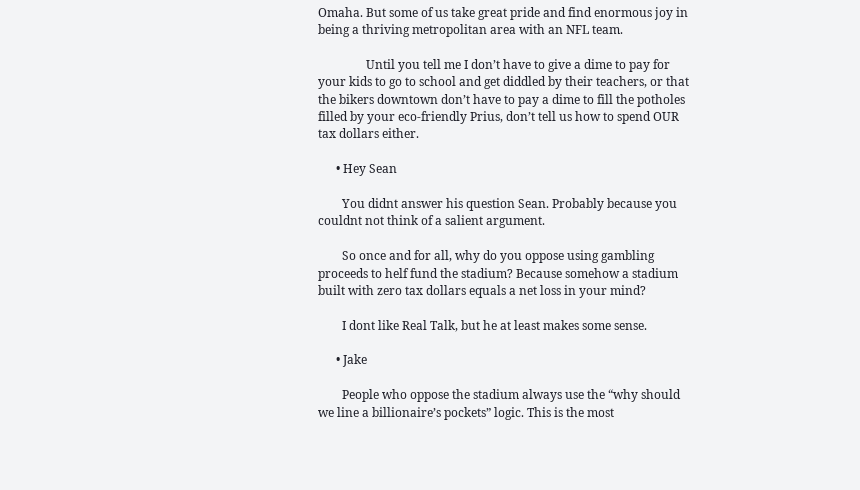Omaha. But some of us take great pride and find enormous joy in being a thriving metropolitan area with an NFL team.

                Until you tell me I don’t have to give a dime to pay for your kids to go to school and get diddled by their teachers, or that the bikers downtown don’t have to pay a dime to fill the potholes filled by your eco-friendly Prius, don’t tell us how to spend OUR tax dollars either.

      • Hey Sean

        You didnt answer his question Sean. Probably because you couldnt not think of a salient argument.

        So once and for all, why do you oppose using gambling proceeds to helf fund the stadium? Because somehow a stadium built with zero tax dollars equals a net loss in your mind?

        I dont like Real Talk, but he at least makes some sense.

      • Jake

        People who oppose the stadium always use the “why should we line a billionaire’s pockets” logic. This is the most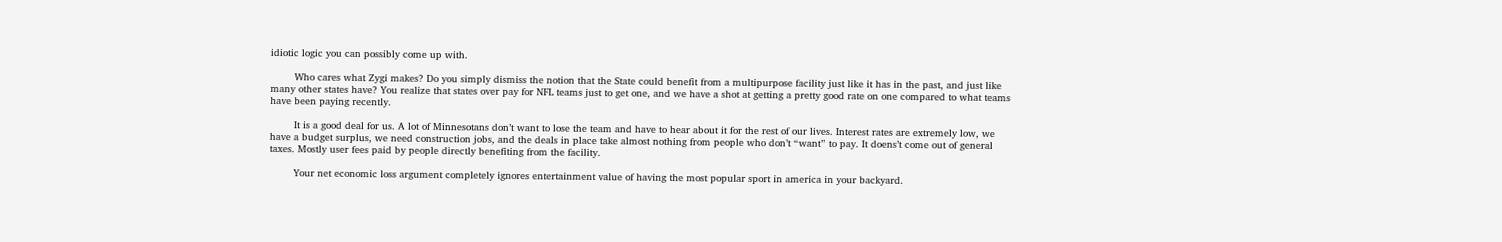idiotic logic you can possibly come up with.

        Who cares what Zygi makes? Do you simply dismiss the notion that the State could benefit from a multipurpose facility just like it has in the past, and just like many other states have? You realize that states over pay for NFL teams just to get one, and we have a shot at getting a pretty good rate on one compared to what teams have been paying recently.

        It is a good deal for us. A lot of Minnesotans don’t want to lose the team and have to hear about it for the rest of our lives. Interest rates are extremely low, we have a budget surplus, we need construction jobs, and the deals in place take almost nothing from people who don’t “want” to pay. It doens’t come out of general taxes. Mostly user fees paid by people directly benefiting from the facility.

        Your net economic loss argument completely ignores entertainment value of having the most popular sport in america in your backyard.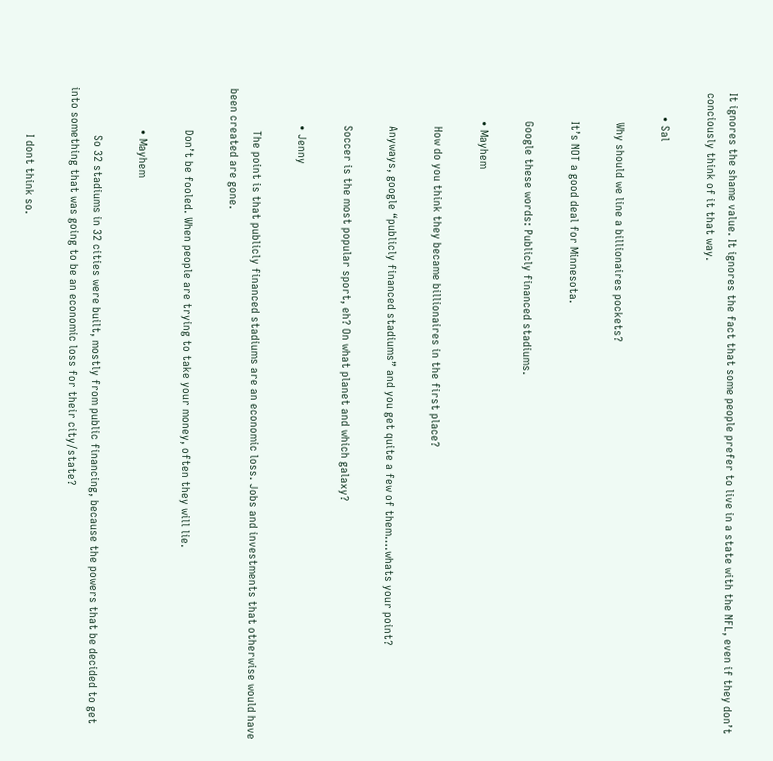It ignores the shame value. It ignores the fact that some people prefer to live in a state with the NFL, even if they don’t conciously think of it that way.

        • Sal

          Why should we line a billionaires pockets?

          It’s NOT a good deal for Minnesota.

          Google these words: Publicly financed stadiums.

          • Mayhem

            How do you think they became billionaires in the first place?

            Anyways, google “publicly financed stadiums” and you get quite a few of them….whats your point?

            Soccer is the most popular sport, eh? On what planet and which galaxy?

            • Jenny

              The point is that publicly financed stadiums are an economic loss. Jobs and investments that otherwise would have been created are gone.

              Don’t be fooled. When people are trying to take your money, often they will lie.

              • Mayhem

                So 32 stadiums in 32 cities were built, mostly from public financing, because the powers that be decided to get into something that was going to be an economic loss for their city/state?

                I dont think so.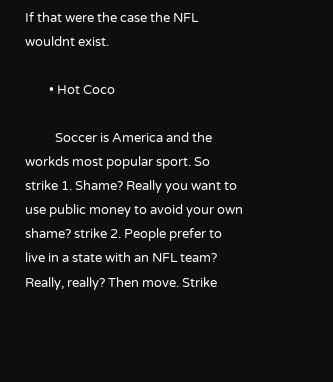If that were the case the NFL wouldnt exist.

        • Hot Coco

          Soccer is America and the workds most popular sport. So strike 1. Shame? Really you want to use public money to avoid your own shame? strike 2. People prefer to live in a state with an NFL team? Really, really? Then move. Strike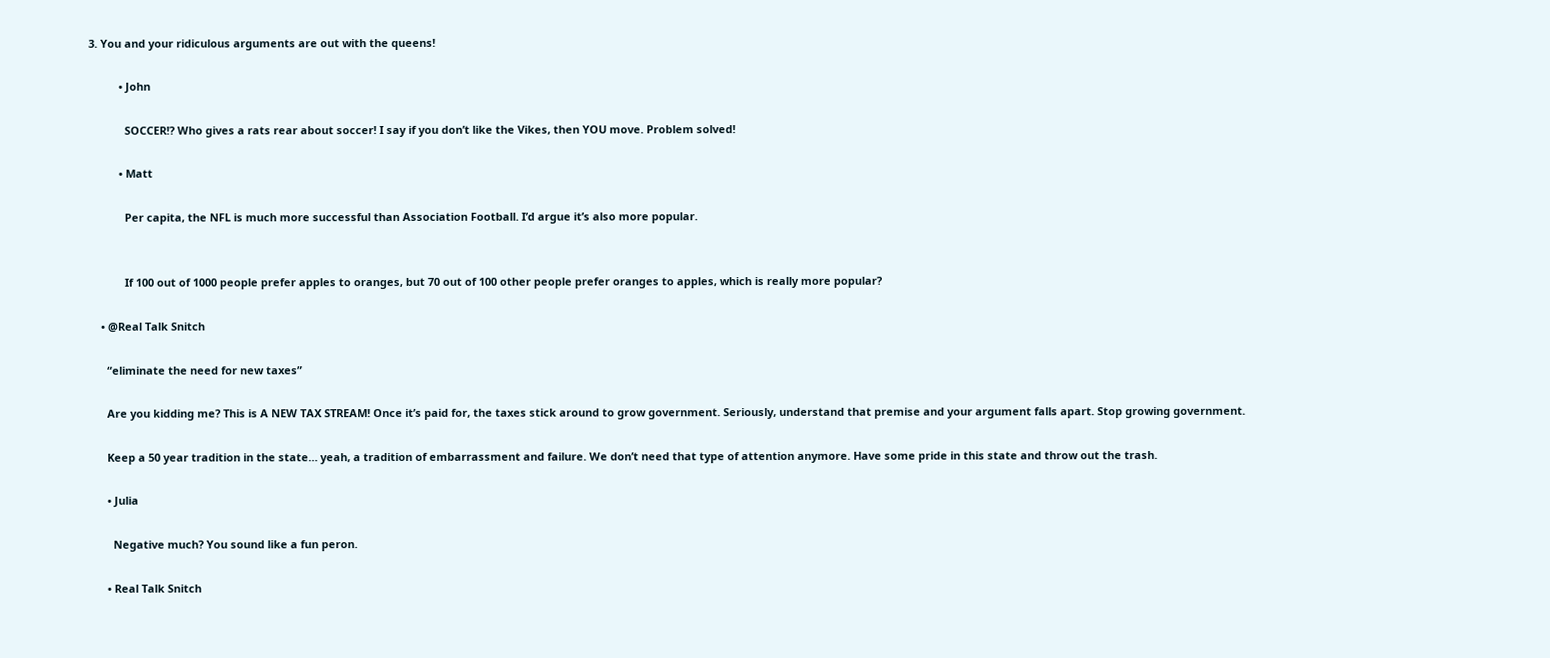3. You and your ridiculous arguments are out with the queens!

          • John

            SOCCER!? Who gives a rats rear about soccer! I say if you don’t like the Vikes, then YOU move. Problem solved!

          • Matt

            Per capita, the NFL is much more successful than Association Football. I’d argue it’s also more popular.


            If 100 out of 1000 people prefer apples to oranges, but 70 out of 100 other people prefer oranges to apples, which is really more popular?

    • @Real Talk Snitch

      “eliminate the need for new taxes”

      Are you kidding me? This is A NEW TAX STREAM! Once it’s paid for, the taxes stick around to grow government. Seriously, understand that premise and your argument falls apart. Stop growing government.

      Keep a 50 year tradition in the state… yeah, a tradition of embarrassment and failure. We don’t need that type of attention anymore. Have some pride in this state and throw out the trash.

      • Julia

        Negative much? You sound like a fun peron.

      • Real Talk Snitch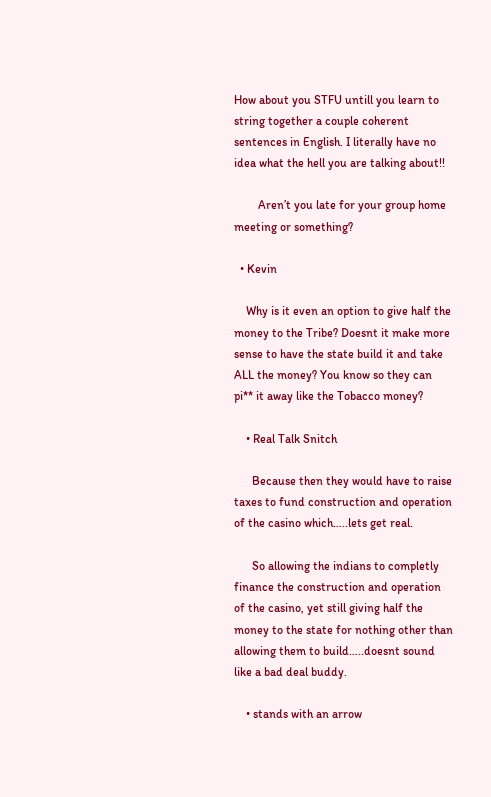How about you STFU untill you learn to string together a couple coherent sentences in English. I literally have no idea what the hell you are talking about!!

        Aren’t you late for your group home meeting or something?

  • Kevin

    Why is it even an option to give half the money to the Tribe? Doesnt it make more sense to have the state build it and take ALL the money? You know so they can pi** it away like the Tobacco money?

    • Real Talk Snitch

      Because then they would have to raise taxes to fund construction and operation of the casino which…..lets get real.

      So allowing the indians to completly finance the construction and operation of the casino, yet still giving half the money to the state for nothing other than allowing them to build…..doesnt sound like a bad deal buddy.

    • stands with an arrow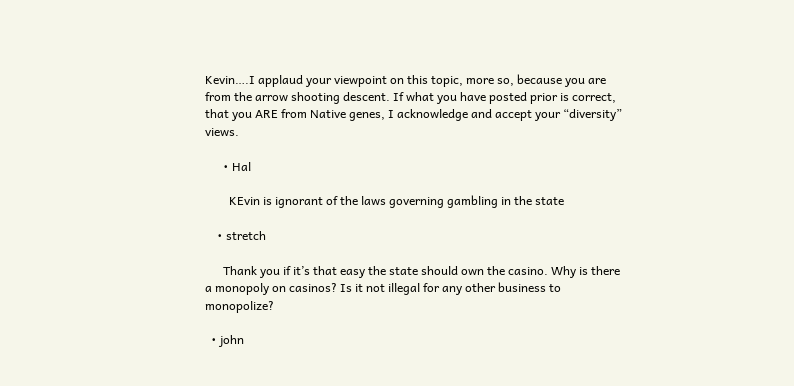Kevin….I applaud your viewpoint on this topic, more so, because you are from the arrow shooting descent. If what you have posted prior is correct, that you ARE from Native genes, I acknowledge and accept your “diversity” views.

      • Hal

        KEvin is ignorant of the laws governing gambling in the state

    • stretch

      Thank you if it’s that easy the state should own the casino. Why is there a monopoly on casinos? Is it not illegal for any other business to monopolize?

  • john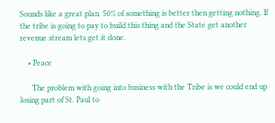Sounds like a great plan. 50% of something is better then getting nothing. If the tribe is going to pay to build this thing and the State get another revenue stream lets get it done.

    • Peace

      The problem with going into business with the Tribe is we could end up losing part of St. Paul to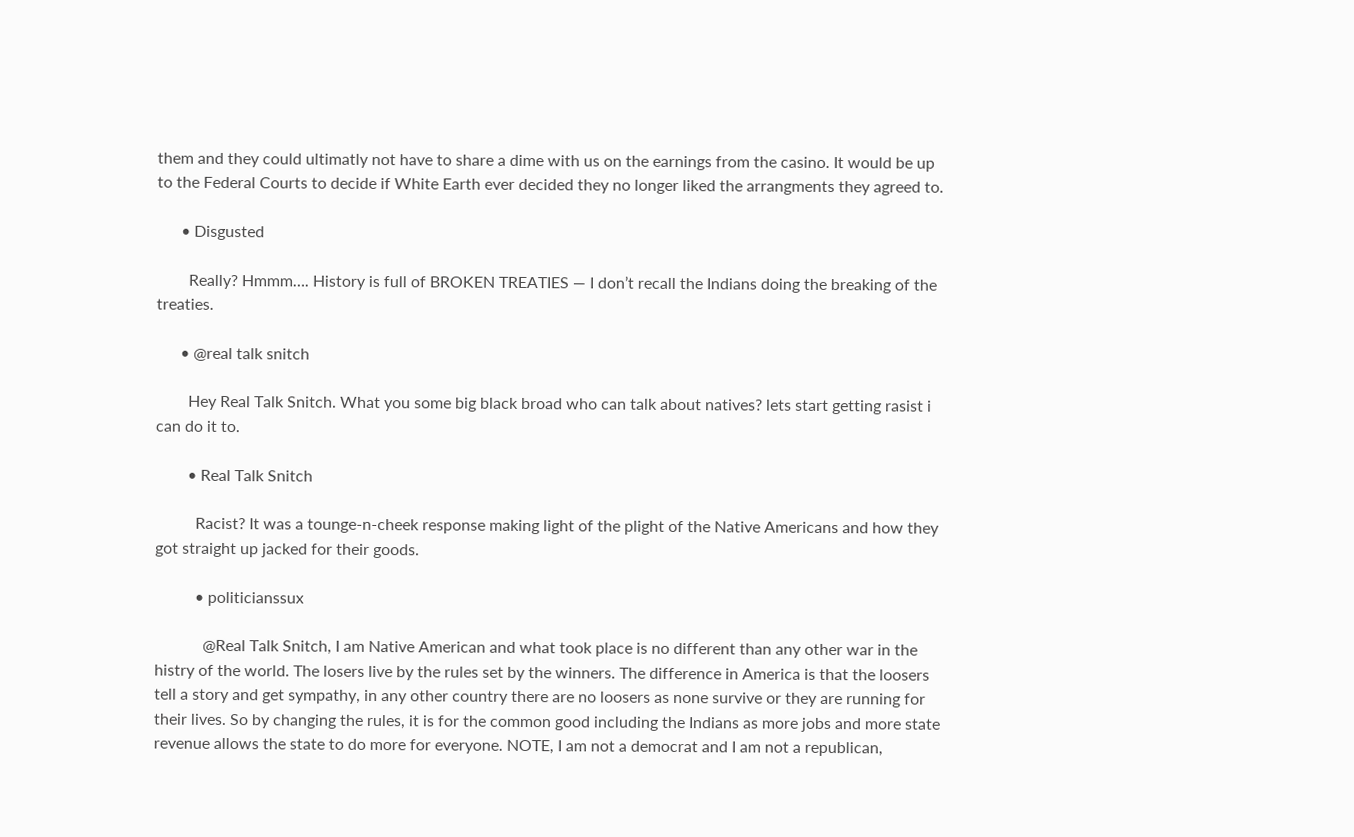them and they could ultimatly not have to share a dime with us on the earnings from the casino. It would be up to the Federal Courts to decide if White Earth ever decided they no longer liked the arrangments they agreed to.

      • Disgusted

        Really? Hmmm…. History is full of BROKEN TREATIES — I don’t recall the Indians doing the breaking of the treaties.

      • @real talk snitch

        Hey Real Talk Snitch. What you some big black broad who can talk about natives? lets start getting rasist i can do it to.

        • Real Talk Snitch

          Racist? It was a tounge-n-cheek response making light of the plight of the Native Americans and how they got straight up jacked for their goods.

          • politicianssux

            @Real Talk Snitch, I am Native American and what took place is no different than any other war in the histry of the world. The losers live by the rules set by the winners. The difference in America is that the loosers tell a story and get sympathy, in any other country there are no loosers as none survive or they are running for their lives. So by changing the rules, it is for the common good including the Indians as more jobs and more state revenue allows the state to do more for everyone. NOTE, I am not a democrat and I am not a republican,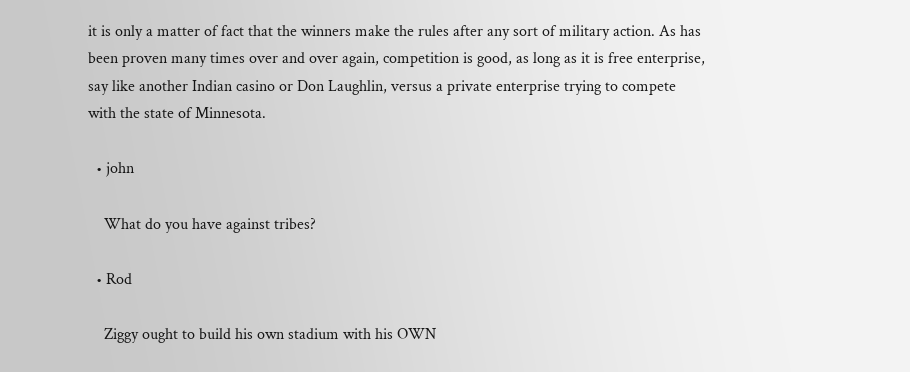it is only a matter of fact that the winners make the rules after any sort of military action. As has been proven many times over and over again, competition is good, as long as it is free enterprise, say like another Indian casino or Don Laughlin, versus a private enterprise trying to compete with the state of Minnesota.

  • john

    What do you have against tribes?

  • Rod

    Ziggy ought to build his own stadium with his OWN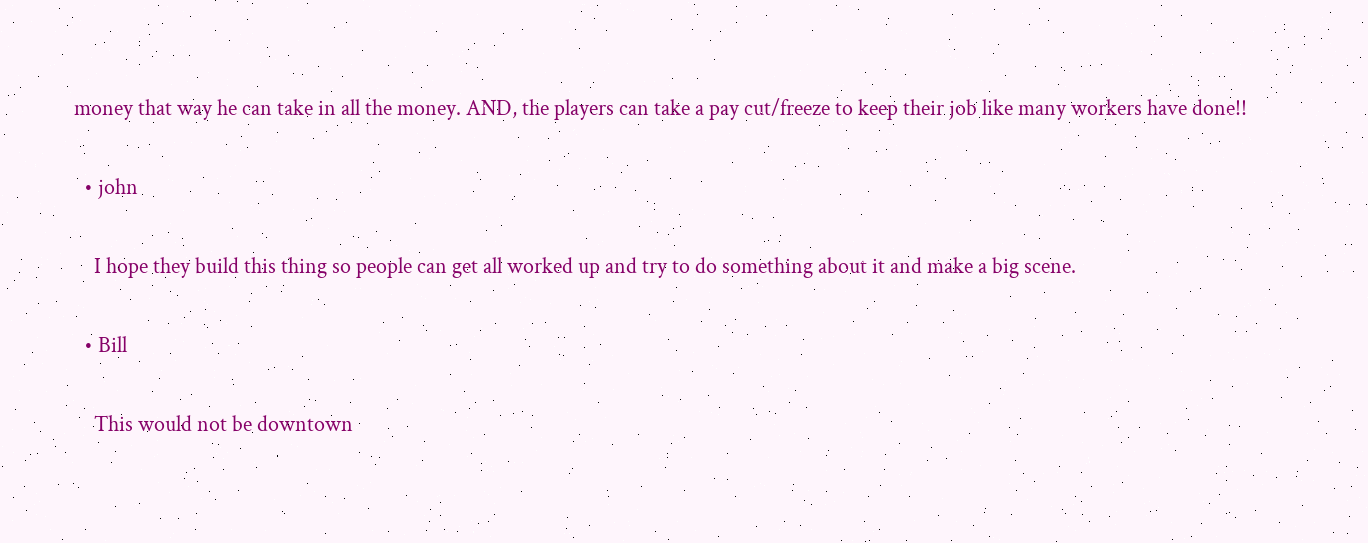money that way he can take in all the money. AND, the players can take a pay cut/freeze to keep their job like many workers have done!!

  • john

    I hope they build this thing so people can get all worked up and try to do something about it and make a big scene.

  • Bill

    This would not be downtown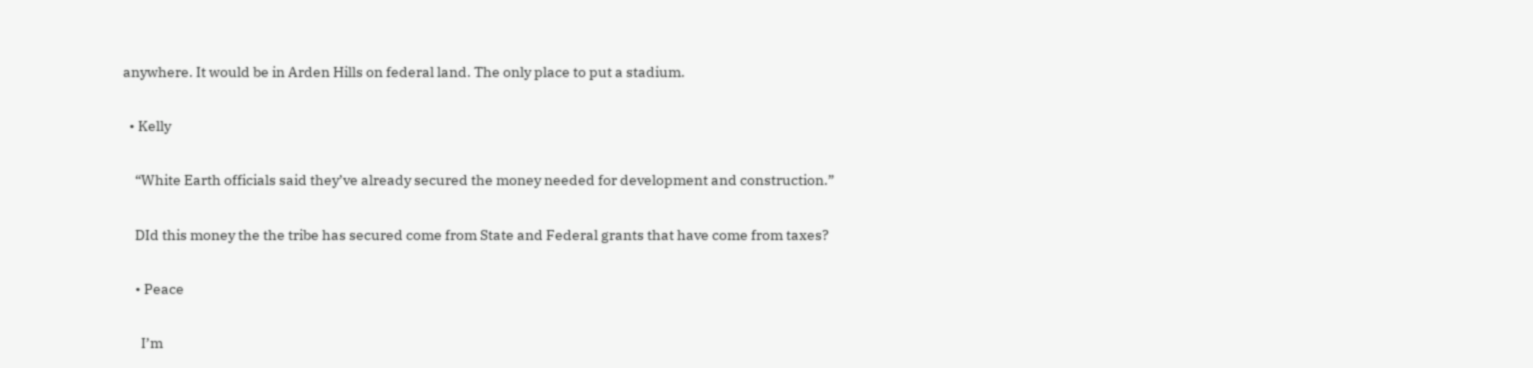anywhere. It would be in Arden Hills on federal land. The only place to put a stadium.

  • Kelly

    “White Earth officials said they’ve already secured the money needed for development and construction.”

    DId this money the the tribe has secured come from State and Federal grants that have come from taxes?

    • Peace

      I’m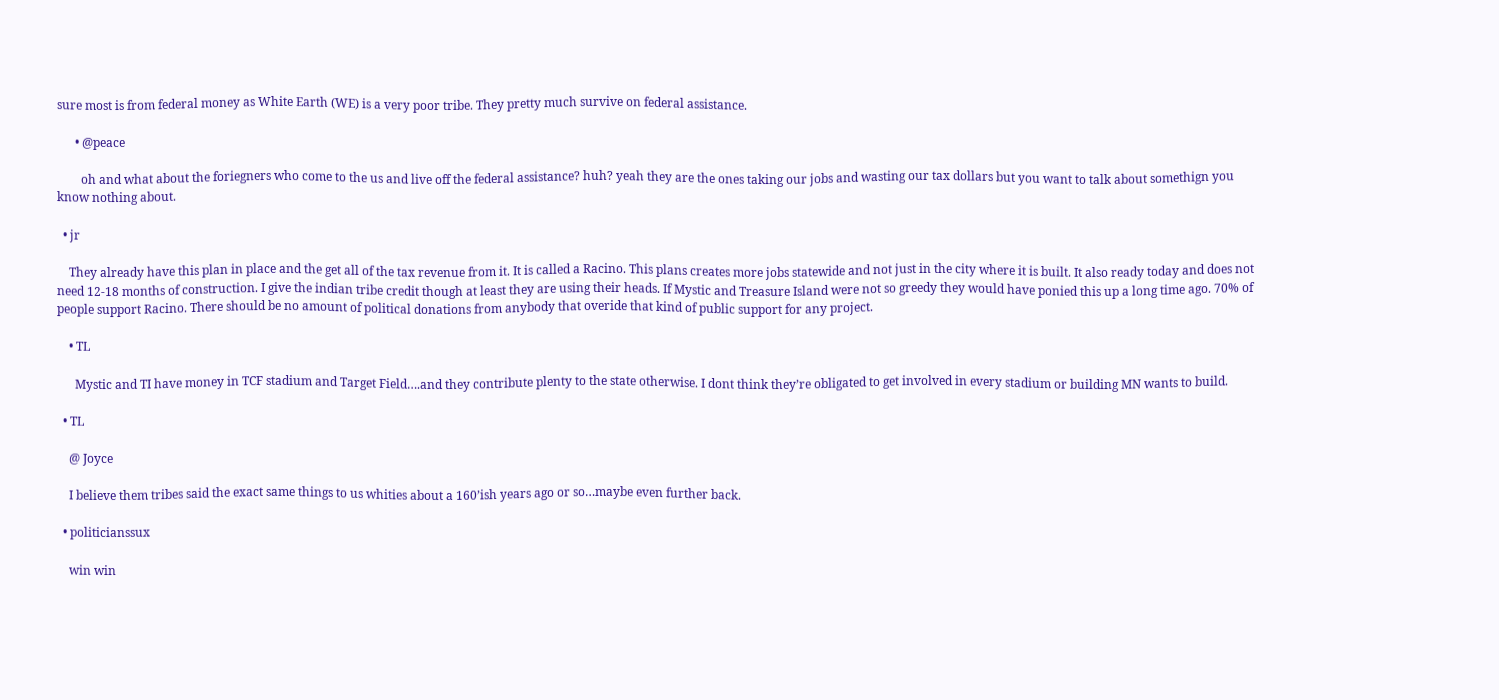sure most is from federal money as White Earth (WE) is a very poor tribe. They pretty much survive on federal assistance.

      • @peace

        oh and what about the foriegners who come to the us and live off the federal assistance? huh? yeah they are the ones taking our jobs and wasting our tax dollars but you want to talk about somethign you know nothing about.

  • jr

    They already have this plan in place and the get all of the tax revenue from it. It is called a Racino. This plans creates more jobs statewide and not just in the city where it is built. It also ready today and does not need 12-18 months of construction. I give the indian tribe credit though at least they are using their heads. If Mystic and Treasure Island were not so greedy they would have ponied this up a long time ago. 70% of people support Racino. There should be no amount of political donations from anybody that overide that kind of public support for any project.

    • TL

      Mystic and TI have money in TCF stadium and Target Field….and they contribute plenty to the state otherwise. I dont think they’re obligated to get involved in every stadium or building MN wants to build.

  • TL

    @ Joyce

    I believe them tribes said the exact same things to us whities about a 160’ish years ago or so…maybe even further back.

  • politicianssux

    win win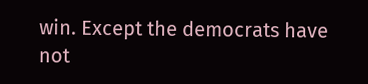win. Except the democrats have not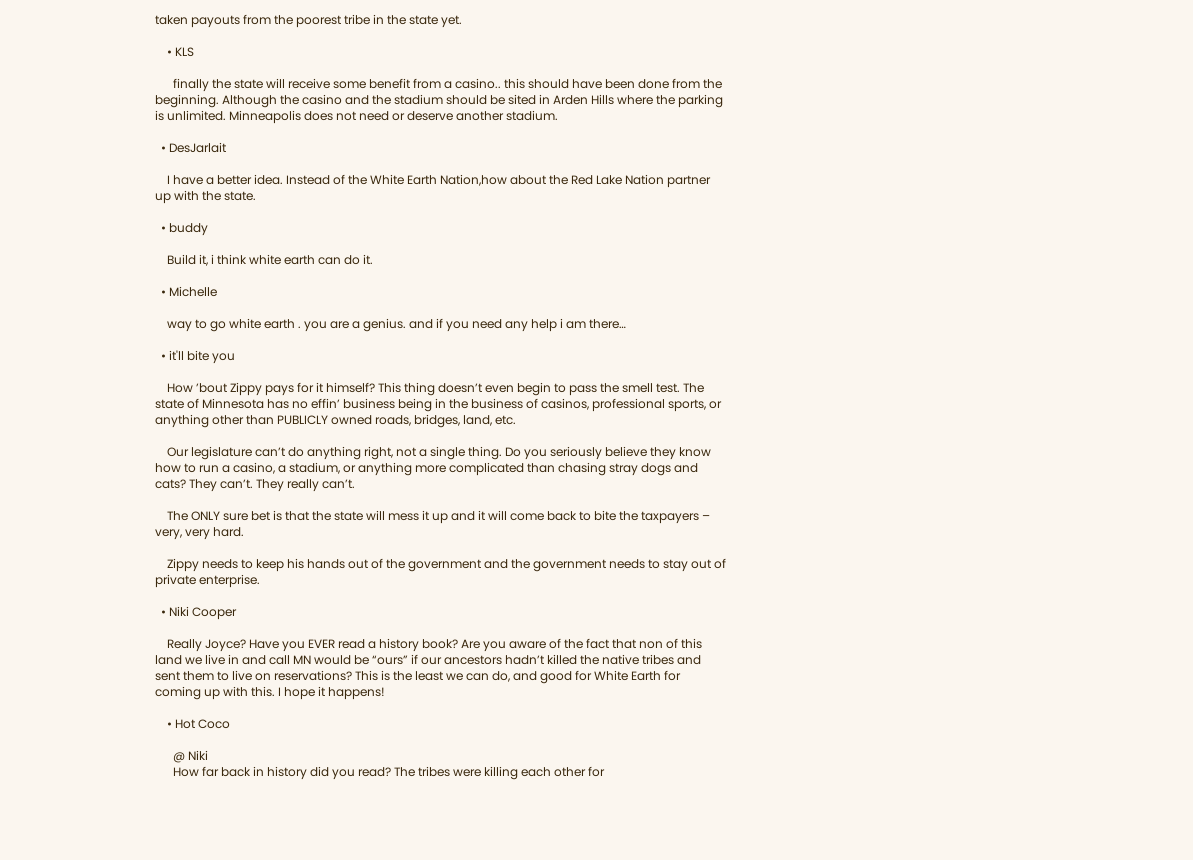taken payouts from the poorest tribe in the state yet.

    • KLS

      finally the state will receive some benefit from a casino.. this should have been done from the beginning. Although the casino and the stadium should be sited in Arden Hills where the parking is unlimited. Minneapolis does not need or deserve another stadium.

  • DesJarlait

    I have a better idea. Instead of the White Earth Nation,how about the Red Lake Nation partner up with the state.

  • buddy

    Build it, i think white earth can do it.

  • Michelle

    way to go white earth . you are a genius. and if you need any help i am there…

  • it'll bite you

    How ’bout Zippy pays for it himself? This thing doesn’t even begin to pass the smell test. The state of Minnesota has no effin’ business being in the business of casinos, professional sports, or anything other than PUBLICLY owned roads, bridges, land, etc.

    Our legislature can’t do anything right, not a single thing. Do you seriously believe they know how to run a casino, a stadium, or anything more complicated than chasing stray dogs and cats? They can’t. They really can’t.

    The ONLY sure bet is that the state will mess it up and it will come back to bite the taxpayers – very, very hard.

    Zippy needs to keep his hands out of the government and the government needs to stay out of private enterprise.

  • Niki Cooper

    Really Joyce? Have you EVER read a history book? Are you aware of the fact that non of this land we live in and call MN would be “ours” if our ancestors hadn’t killed the native tribes and sent them to live on reservations? This is the least we can do, and good for White Earth for coming up with this. I hope it happens!

    • Hot Coco

      @ Niki
      How far back in history did you read? The tribes were killing each other for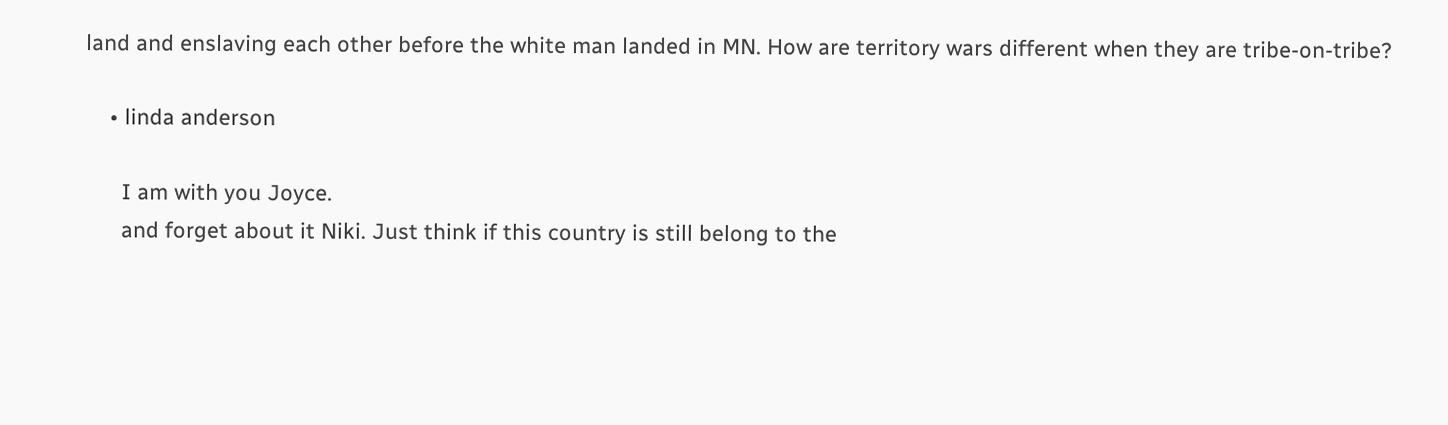land and enslaving each other before the white man landed in MN. How are territory wars different when they are tribe-on-tribe?

    • linda anderson

      I am with you Joyce.
      and forget about it Niki. Just think if this country is still belong to the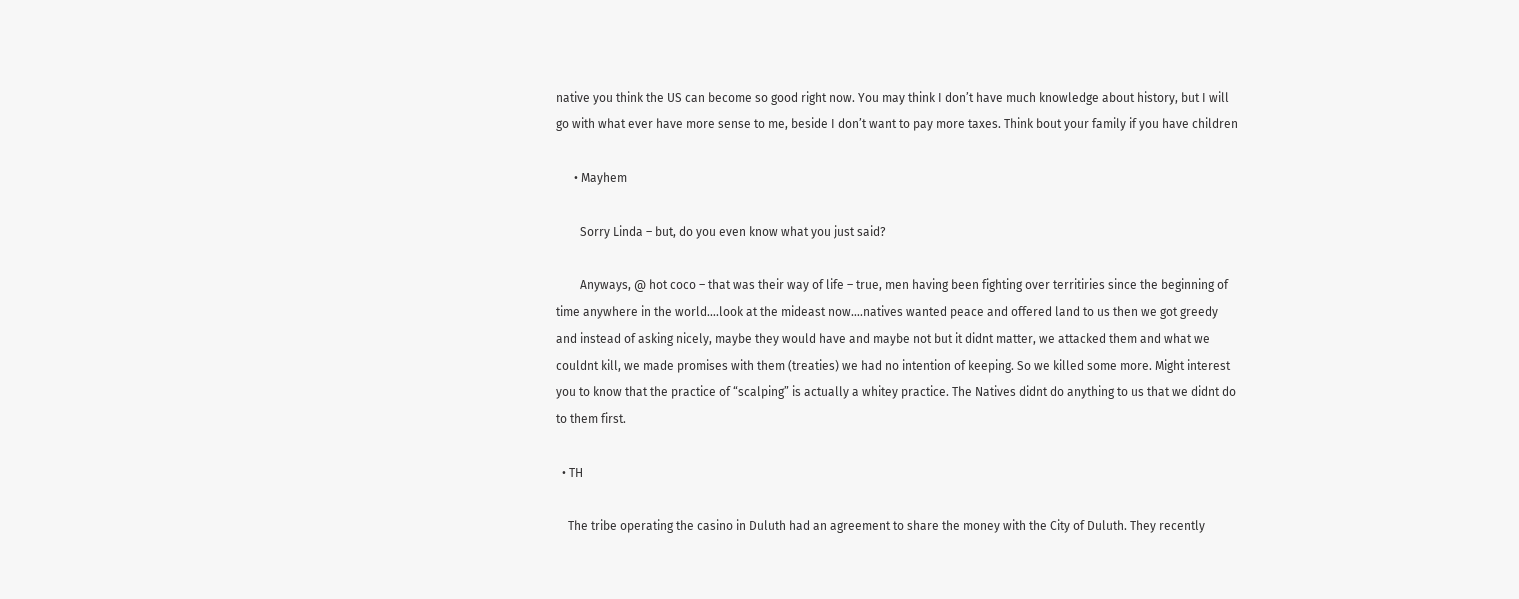native you think the US can become so good right now. You may think I don’t have much knowledge about history, but I will go with what ever have more sense to me, beside I don’t want to pay more taxes. Think bout your family if you have children

      • Mayhem

        Sorry Linda – but, do you even know what you just said?

        Anyways, @ hot coco – that was their way of life – true, men having been fighting over territiries since the beginning of time anywhere in the world….look at the mideast now….natives wanted peace and offered land to us then we got greedy and instead of asking nicely, maybe they would have and maybe not but it didnt matter, we attacked them and what we couldnt kill, we made promises with them (treaties) we had no intention of keeping. So we killed some more. Might interest you to know that the practice of “scalping” is actually a whitey practice. The Natives didnt do anything to us that we didnt do to them first.

  • TH

    The tribe operating the casino in Duluth had an agreement to share the money with the City of Duluth. They recently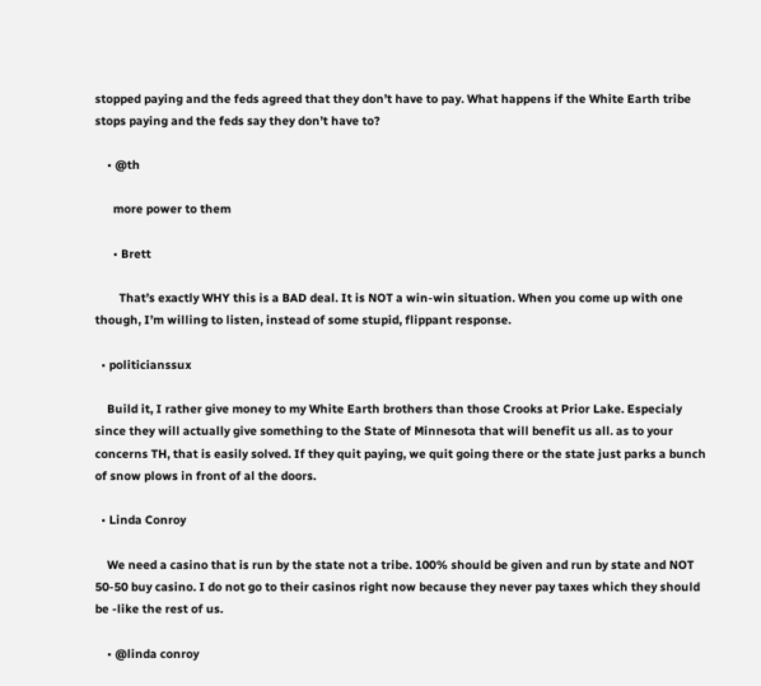stopped paying and the feds agreed that they don’t have to pay. What happens if the White Earth tribe stops paying and the feds say they don’t have to?

    • @th

      more power to them

      • Brett

        That’s exactly WHY this is a BAD deal. It is NOT a win-win situation. When you come up with one though, I’m willing to listen, instead of some stupid, flippant response.

  • politicianssux

    Build it, I rather give money to my White Earth brothers than those Crooks at Prior Lake. Especialy since they will actually give something to the State of Minnesota that will benefit us all. as to your concerns TH, that is easily solved. If they quit paying, we quit going there or the state just parks a bunch of snow plows in front of al the doors.

  • Linda Conroy

    We need a casino that is run by the state not a tribe. 100% should be given and run by state and NOT 50-50 buy casino. I do not go to their casinos right now because they never pay taxes which they should be -like the rest of us.

    • @linda conroy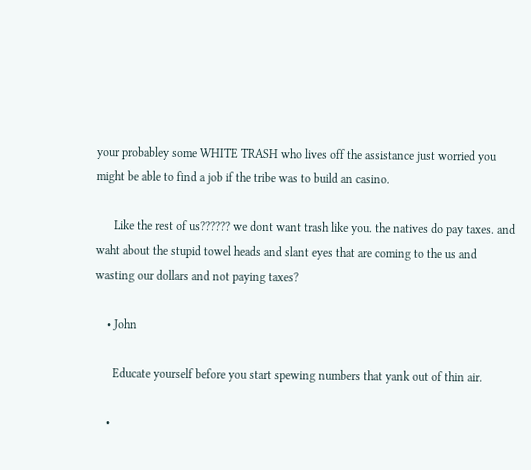your probabley some WHITE TRASH who lives off the assistance just worried you might be able to find a job if the tribe was to build an casino.

      Like the rest of us?????? we dont want trash like you. the natives do pay taxes. and waht about the stupid towel heads and slant eyes that are coming to the us and wasting our dollars and not paying taxes?

    • John

      Educate yourself before you start spewing numbers that yank out of thin air.

    •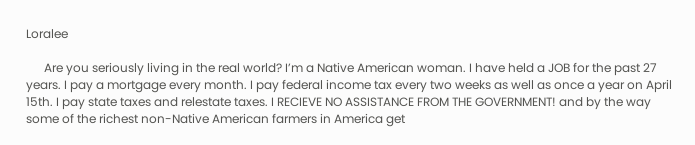Loralee

      Are you seriously living in the real world? I’m a Native American woman. I have held a JOB for the past 27 years. I pay a mortgage every month. I pay federal income tax every two weeks as well as once a year on April 15th. I pay state taxes and relestate taxes. I RECIEVE NO ASSISTANCE FROM THE GOVERNMENT! and by the way some of the richest non-Native American farmers in America get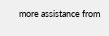more assistance from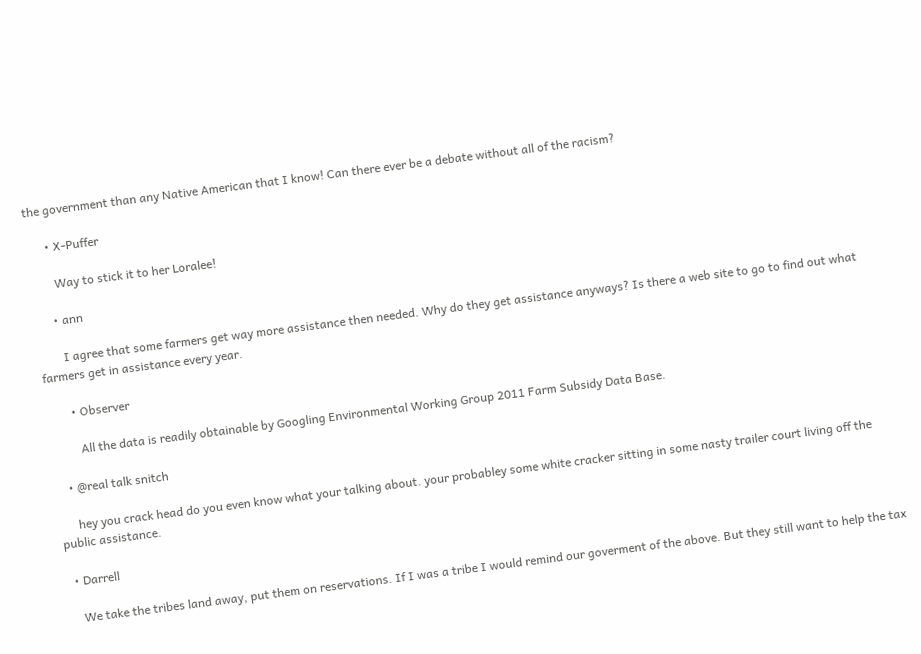the government than any Native American that I know! Can there ever be a debate without all of the racism?

      • X-Puffer

        Way to stick it to her Loralee!

      • ann

        I agree that some farmers get way more assistance then needed. Why do they get assistance anyways? Is there a web site to go to find out what farmers get in assistance every year.

        • Observer

          All the data is readily obtainable by Googling Environmental Working Group 2011 Farm Subsidy Data Base.

    • @real talk snitch

      hey you crack head do you even know what your talking about. your probabley some white cracker sitting in some nasty trailer court living off the public assistance.

  • Darrell

    We take the tribes land away, put them on reservations. If I was a tribe I would remind our goverment of the above. But they still want to help the tax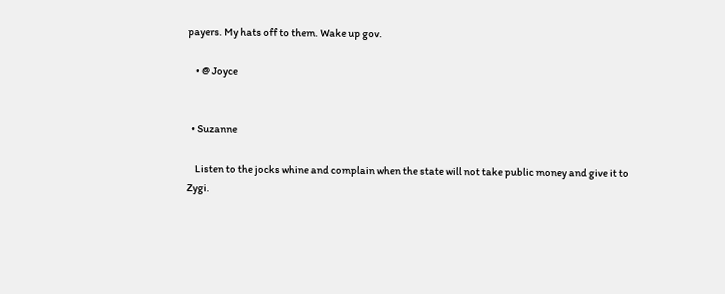payers. My hats off to them. Wake up gov.

    • @ Joyce


  • Suzanne

    Listen to the jocks whine and complain when the state will not take public money and give it to Zygi.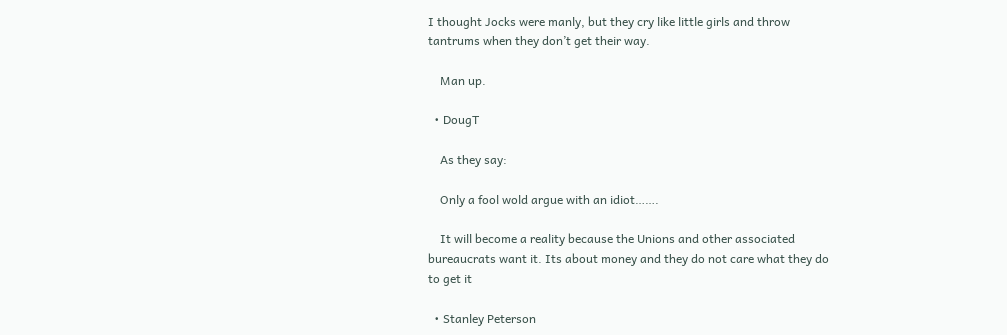I thought Jocks were manly, but they cry like little girls and throw tantrums when they don’t get their way.

    Man up.

  • DougT

    As they say:

    Only a fool wold argue with an idiot…….

    It will become a reality because the Unions and other associated bureaucrats want it. Its about money and they do not care what they do to get it

  • Stanley Peterson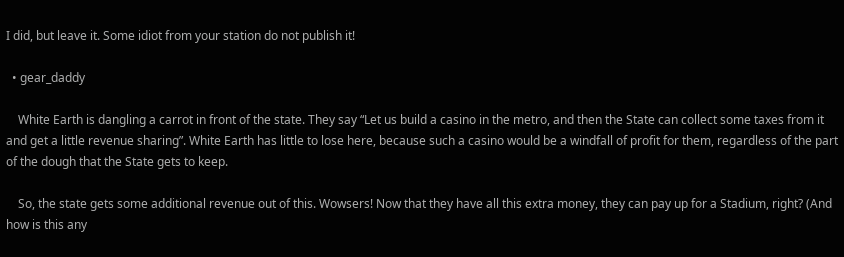I did, but leave it. Some idiot from your station do not publish it!

  • gear_daddy

    White Earth is dangling a carrot in front of the state. They say “Let us build a casino in the metro, and then the State can collect some taxes from it and get a little revenue sharing”. White Earth has little to lose here, because such a casino would be a windfall of profit for them, regardless of the part of the dough that the State gets to keep.

    So, the state gets some additional revenue out of this. Wowsers! Now that they have all this extra money, they can pay up for a Stadium, right? (And how is this any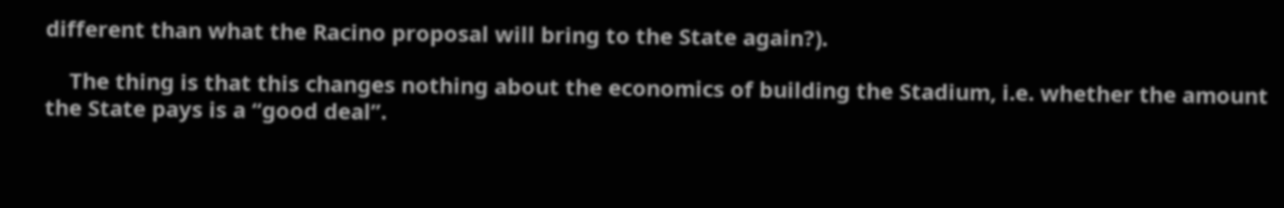different than what the Racino proposal will bring to the State again?).

    The thing is that this changes nothing about the economics of building the Stadium, i.e. whether the amount the State pays is a “good deal”.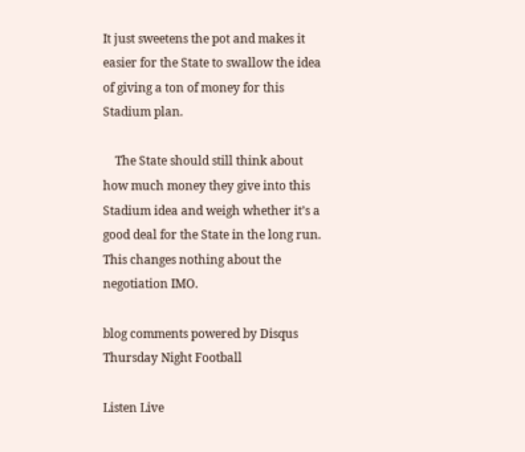It just sweetens the pot and makes it easier for the State to swallow the idea of giving a ton of money for this Stadium plan.

    The State should still think about how much money they give into this Stadium idea and weigh whether it’s a good deal for the State in the long run. This changes nothing about the negotiation IMO.

blog comments powered by Disqus
Thursday Night Football

Listen Live